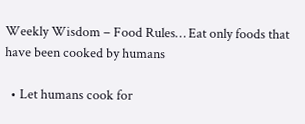Weekly Wisdom – Food Rules… Eat only foods that have been cooked by humans

  • Let humans cook for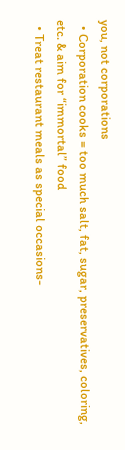you, not corporations
  • Corporation cooks = too much salt, fat, sugar, preservatives, coloring, etc. & aim for “immortal” food
  • Treat restaurant meals as special occasions-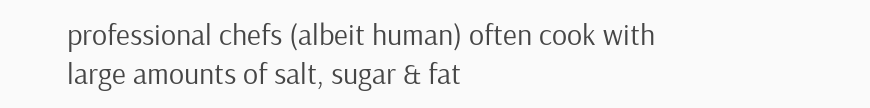professional chefs (albeit human) often cook with large amounts of salt, sugar & fat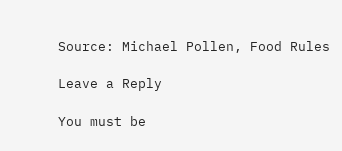Source: Michael Pollen, Food Rules

Leave a Reply

You must be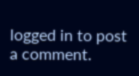logged in to post a comment.